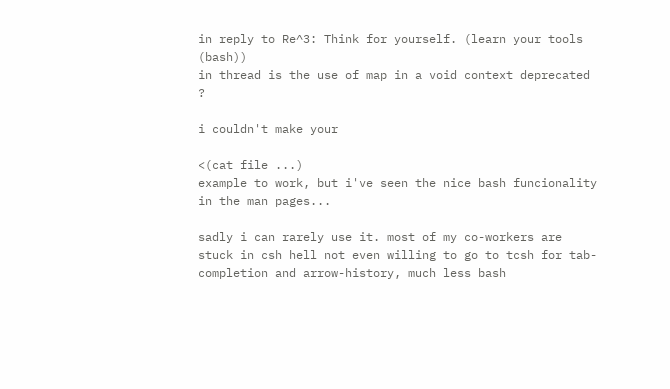in reply to Re^3: Think for yourself. (learn your tools (bash))
in thread is the use of map in a void context deprecated ?

i couldn't make your

<(cat file ...)
example to work, but i've seen the nice bash funcionality in the man pages...

sadly i can rarely use it. most of my co-workers are stuck in csh hell not even willing to go to tcsh for tab-completion and arrow-history, much less bash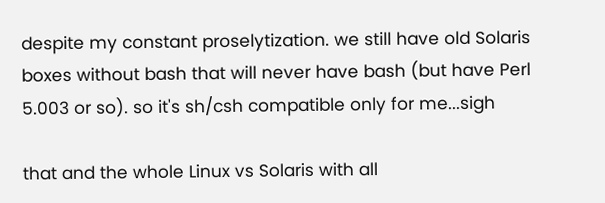despite my constant proselytization. we still have old Solaris boxes without bash that will never have bash (but have Perl 5.003 or so). so it's sh/csh compatible only for me...sigh

that and the whole Linux vs Solaris with all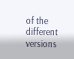of the different versions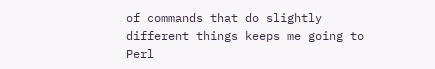of commands that do slightly different things keeps me going to Perl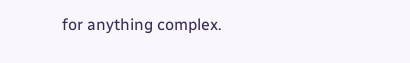for anything complex.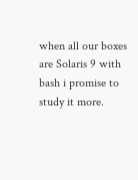when all our boxes are Solaris 9 with bash i promise to study it more.